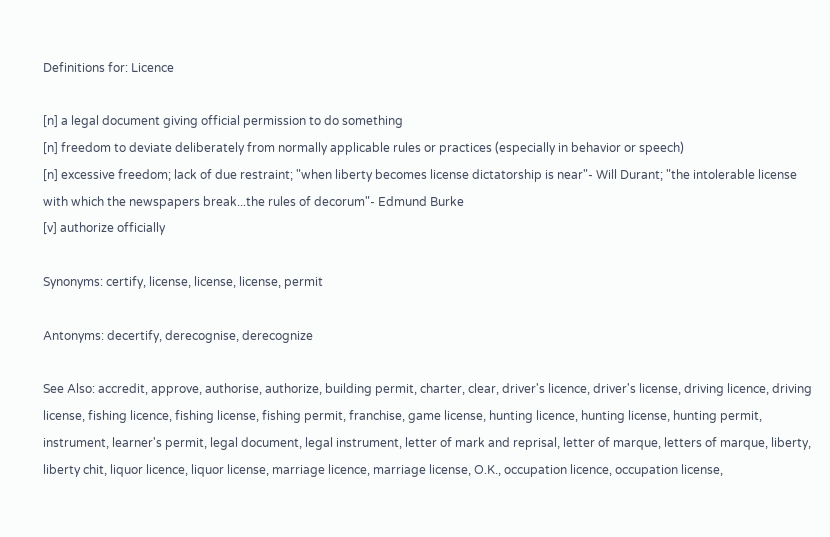Definitions for: Licence

[n] a legal document giving official permission to do something
[n] freedom to deviate deliberately from normally applicable rules or practices (especially in behavior or speech)
[n] excessive freedom; lack of due restraint; "when liberty becomes license dictatorship is near"- Will Durant; "the intolerable license with which the newspapers break...the rules of decorum"- Edmund Burke
[v] authorize officially

Synonyms: certify, license, license, license, permit

Antonyms: decertify, derecognise, derecognize

See Also: accredit, approve, authorise, authorize, building permit, charter, clear, driver's licence, driver's license, driving licence, driving license, fishing licence, fishing license, fishing permit, franchise, game license, hunting licence, hunting license, hunting permit, instrument, learner's permit, legal document, legal instrument, letter of mark and reprisal, letter of marque, letters of marque, liberty, liberty chit, liquor licence, liquor license, marriage licence, marriage license, O.K., occupation licence, occupation license,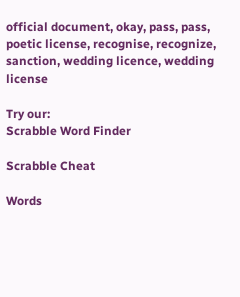official document, okay, pass, pass, poetic license, recognise, recognize, sanction, wedding licence, wedding license

Try our:
Scrabble Word Finder

Scrabble Cheat

Words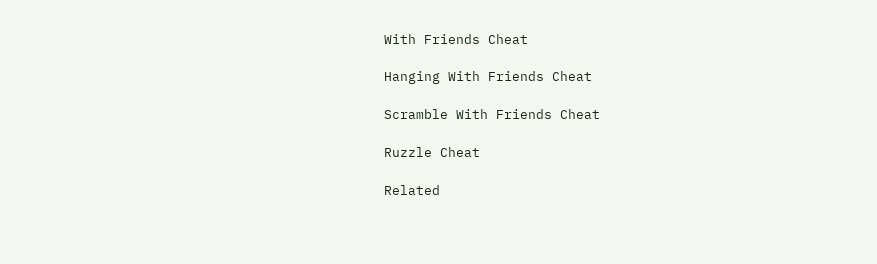With Friends Cheat

Hanging With Friends Cheat

Scramble With Friends Cheat

Ruzzle Cheat

Related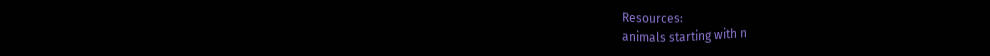Resources:
animals starting with n